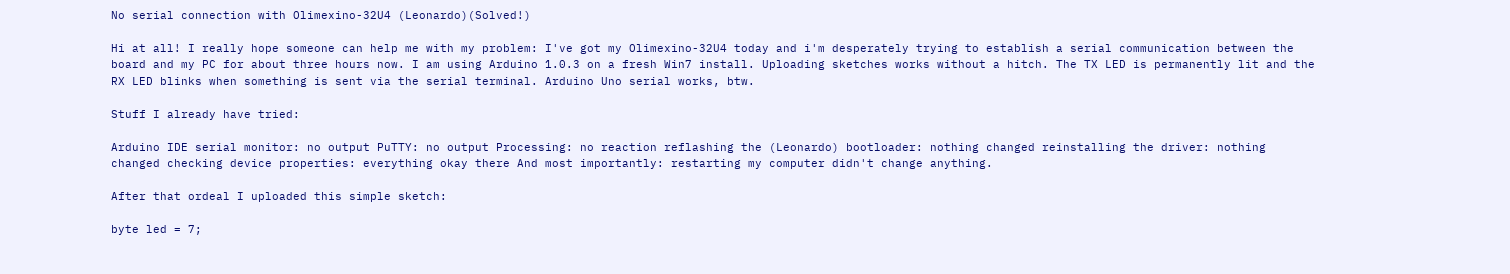No serial connection with Olimexino-32U4 (Leonardo)(Solved!)

Hi at all! I really hope someone can help me with my problem: I've got my Olimexino-32U4 today and i'm desperately trying to establish a serial communication between the board and my PC for about three hours now. I am using Arduino 1.0.3 on a fresh Win7 install. Uploading sketches works without a hitch. The TX LED is permanently lit and the RX LED blinks when something is sent via the serial terminal. Arduino Uno serial works, btw.

Stuff I already have tried:

Arduino IDE serial monitor: no output PuTTY: no output Processing: no reaction reflashing the (Leonardo) bootloader: nothing changed reinstalling the driver: nothing changed checking device properties: everything okay there And most importantly: restarting my computer didn't change anything.

After that ordeal I uploaded this simple sketch:

byte led = 7;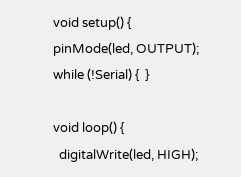void setup() {
pinMode(led, OUTPUT);
while (!Serial) {  }

void loop() {
  digitalWrite(led, HIGH);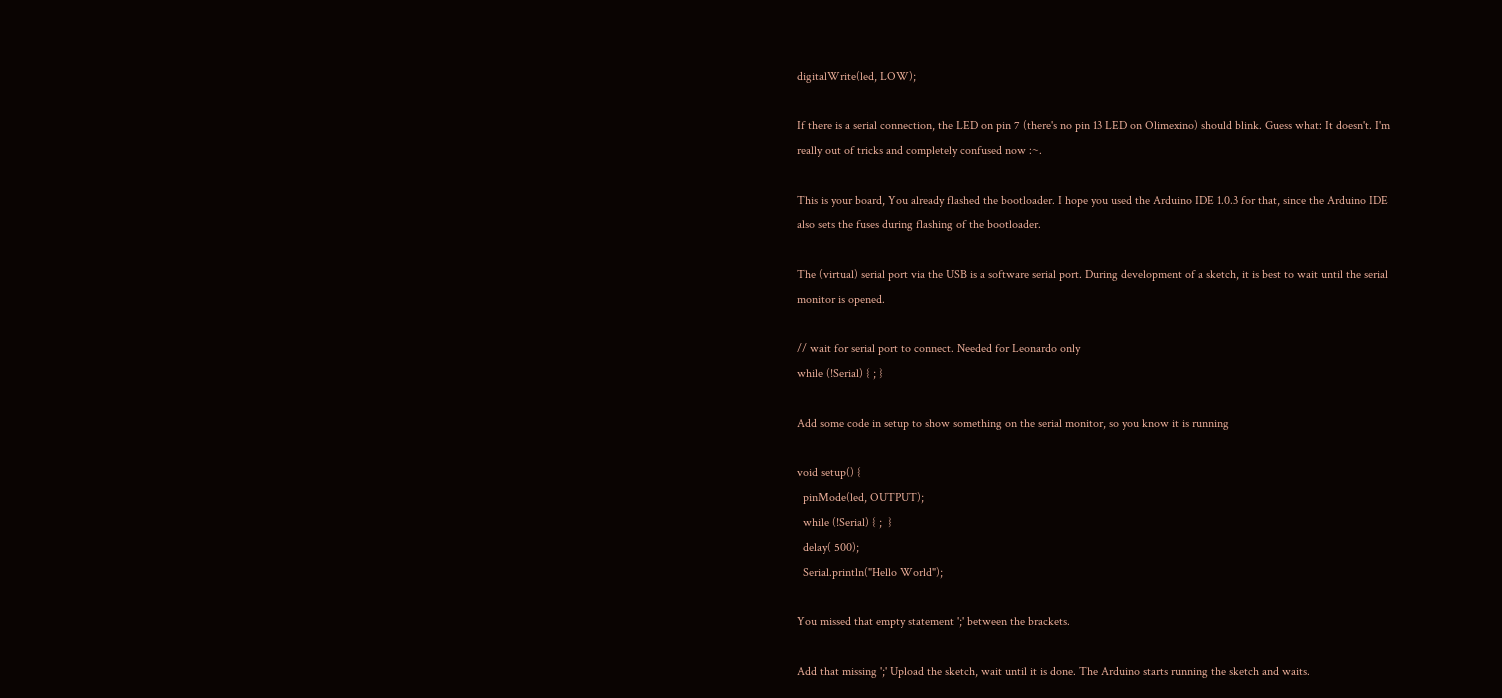digitalWrite(led, LOW);

If there is a serial connection, the LED on pin 7 (there's no pin 13 LED on Olimexino) should blink. Guess what: It doesn't. I'm really out of tricks and completely confused now :~.

This is your board, You already flashed the bootloader. I hope you used the Arduino IDE 1.0.3 for that, since the Arduino IDE also sets the fuses during flashing of the bootloader.

The (virtual) serial port via the USB is a software serial port. During development of a sketch, it is best to wait until the serial monitor is opened.

// wait for serial port to connect. Needed for Leonardo only
while (!Serial) { ; }

Add some code in setup to show something on the serial monitor, so you know it is running

void setup() {
  pinMode(led, OUTPUT);
  while (!Serial) { ;  }
  delay( 500);
  Serial.println("Hello World");

You missed that empty statement ';' between the brackets.

Add that missing ';' Upload the sketch, wait until it is done. The Arduino starts running the sketch and waits.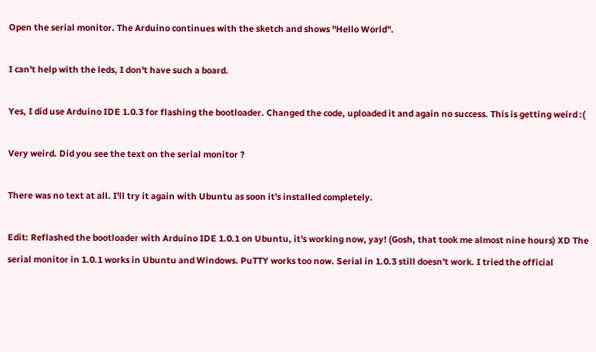Open the serial monitor. The Arduino continues with the sketch and shows "Hello World".

I can't help with the leds, I don't have such a board.

Yes, I did use Arduino IDE 1.0.3 for flashing the bootloader. Changed the code, uploaded it and again no success. This is getting weird :(

Very weird. Did you see the text on the serial monitor ?

There was no text at all. I'll try it again with Ubuntu as soon it's installed completely.

Edit: Reflashed the bootloader with Arduino IDE 1.0.1 on Ubuntu, it's working now, yay! (Gosh, that took me almost nine hours) XD The serial monitor in 1.0.1 works in Ubuntu and Windows. PuTTY works too now. Serial in 1.0.3 still doesn't work. I tried the official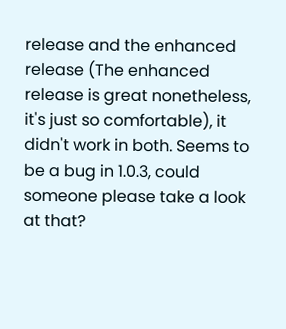release and the enhanced release (The enhanced release is great nonetheless, it's just so comfortable), it didn't work in both. Seems to be a bug in 1.0.3, could someone please take a look at that?